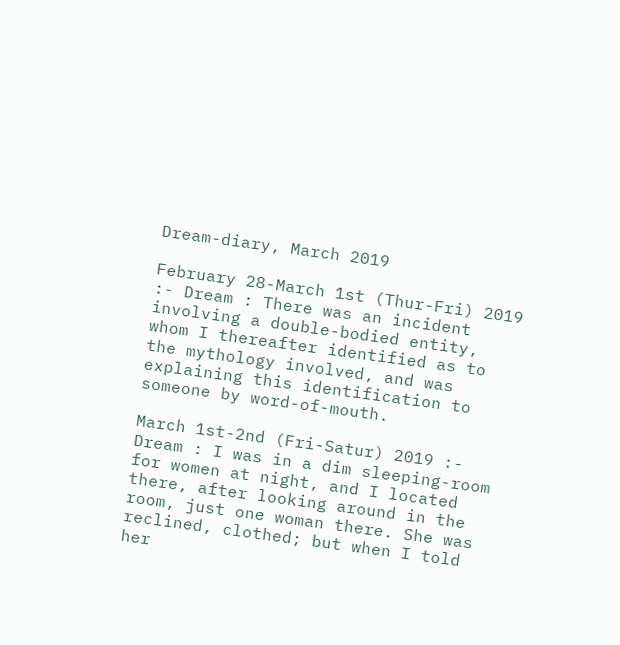Dream-diary, March 2019

February 28-March 1st (Thur-Fri) 2019 :- Dream : There was an incident involving a double-bodied entity, whom I thereafter identified as to the mythology involved, and was explaining this identification to someone by word-of-mouth.

March 1st-2nd (Fri-Satur) 2019 :- Dream : I was in a dim sleeping-room for women at night, and I located there, after looking around in the room, just one woman there. She was reclined, clothed; but when I told her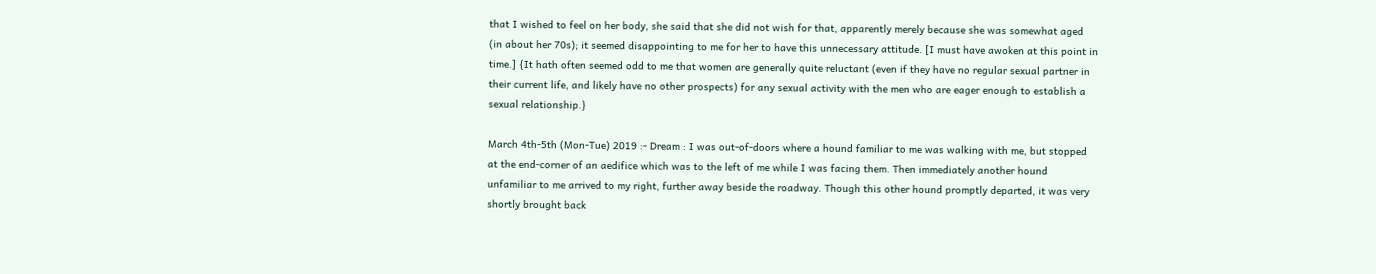that I wished to feel on her body, she said that she did not wish for that, apparently merely because she was somewhat aged (in about her 70s); it seemed disappointing to me for her to have this unnecessary attitude. [I must have awoken at this point in time.] {It hath often seemed odd to me that women are generally quite reluctant (even if they have no regular sexual partner in their current life, and likely have no other prospects) for any sexual activity with the men who are eager enough to establish a sexual relationship.}

March 4th-5th (Mon-Tue) 2019 :- Dream : I was out-of-doors where a hound familiar to me was walking with me, but stopped at the end-corner of an aedifice which was to the left of me while I was facing them. Then immediately another hound unfamiliar to me arrived to my right, further away beside the roadway. Though this other hound promptly departed, it was very shortly brought back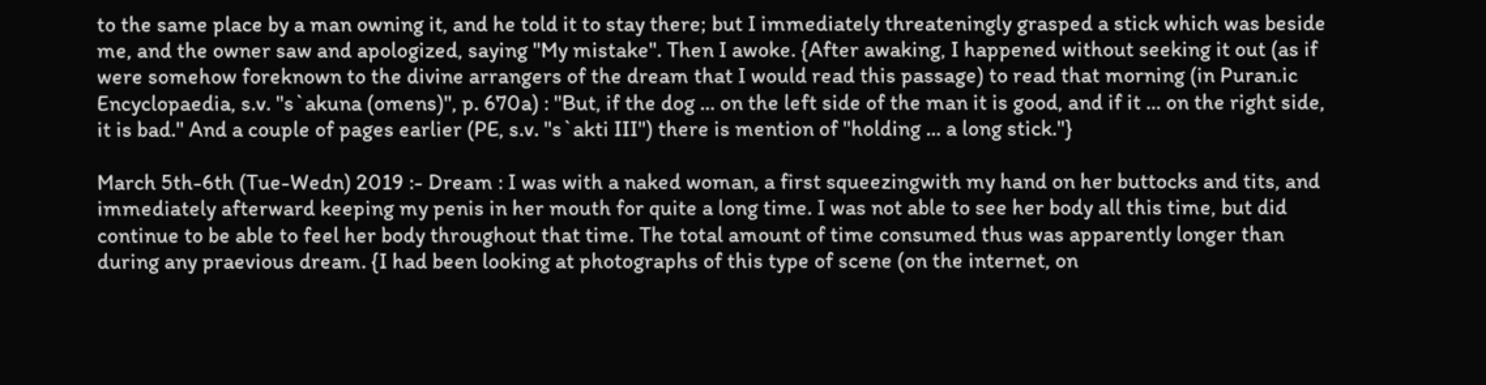to the same place by a man owning it, and he told it to stay there; but I immediately threateningly grasped a stick which was beside me, and the owner saw and apologized, saying "My mistake". Then I awoke. {After awaking, I happened without seeking it out (as if were somehow foreknown to the divine arrangers of the dream that I would read this passage) to read that morning (in Puran.ic Encyclopaedia, s.v. "s`akuna (omens)", p. 670a) : "But, if the dog ... on the left side of the man it is good, and if it ... on the right side, it is bad." And a couple of pages earlier (PE, s.v. "s`akti III") there is mention of "holding ... a long stick."}

March 5th-6th (Tue-Wedn) 2019 :- Dream : I was with a naked woman, a first squeezingwith my hand on her buttocks and tits, and immediately afterward keeping my penis in her mouth for quite a long time. I was not able to see her body all this time, but did continue to be able to feel her body throughout that time. The total amount of time consumed thus was apparently longer than during any praevious dream. {I had been looking at photographs of this type of scene (on the internet, on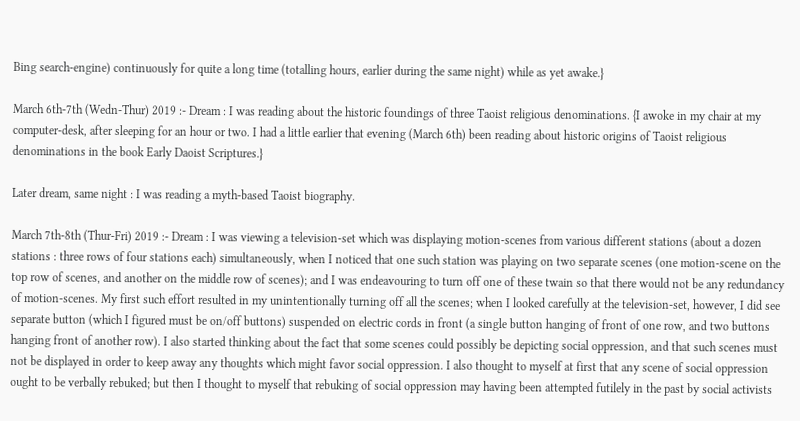Bing search-engine) continuously for quite a long time (totalling hours, earlier during the same night) while as yet awake.}

March 6th-7th (Wedn-Thur) 2019 :- Dream : I was reading about the historic foundings of three Taoist religious denominations. {I awoke in my chair at my computer-desk, after sleeping for an hour or two. I had a little earlier that evening (March 6th) been reading about historic origins of Taoist religious denominations in the book Early Daoist Scriptures.}

Later dream, same night : I was reading a myth-based Taoist biography.

March 7th-8th (Thur-Fri) 2019 :- Dream : I was viewing a television-set which was displaying motion-scenes from various different stations (about a dozen stations : three rows of four stations each) simultaneously, when I noticed that one such station was playing on two separate scenes (one motion-scene on the top row of scenes, and another on the middle row of scenes); and I was endeavouring to turn off one of these twain so that there would not be any redundancy of motion-scenes. My first such effort resulted in my unintentionally turning off all the scenes; when I looked carefully at the television-set, however, I did see separate button (which I figured must be on/off buttons) suspended on electric cords in front (a single button hanging of front of one row, and two buttons hanging front of another row). I also started thinking about the fact that some scenes could possibly be depicting social oppression, and that such scenes must not be displayed in order to keep away any thoughts which might favor social oppression. I also thought to myself at first that any scene of social oppression ought to be verbally rebuked; but then I thought to myself that rebuking of social oppression may having been attempted futilely in the past by social activists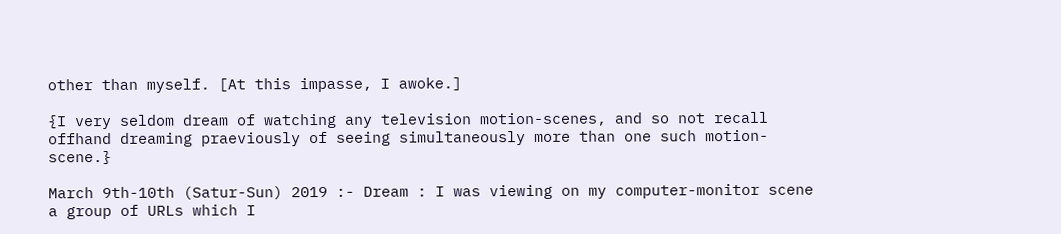other than myself. [At this impasse, I awoke.]

{I very seldom dream of watching any television motion-scenes, and so not recall offhand dreaming praeviously of seeing simultaneously more than one such motion-scene.}

March 9th-10th (Satur-Sun) 2019 :- Dream : I was viewing on my computer-monitor scene a group of URLs which I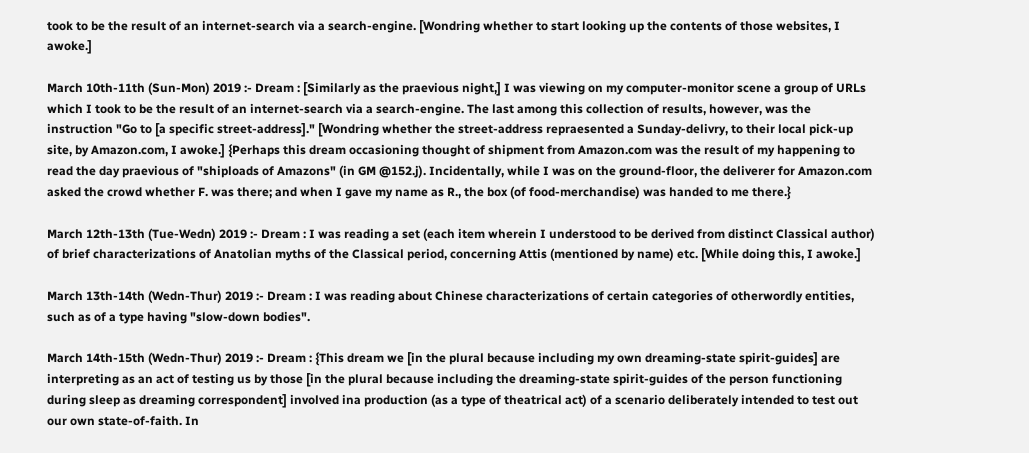took to be the result of an internet-search via a search-engine. [Wondring whether to start looking up the contents of those websites, I awoke.]

March 10th-11th (Sun-Mon) 2019 :- Dream : [Similarly as the praevious night,] I was viewing on my computer-monitor scene a group of URLs which I took to be the result of an internet-search via a search-engine. The last among this collection of results, however, was the instruction "Go to [a specific street-address]." [Wondring whether the street-address repraesented a Sunday-delivry, to their local pick-up site, by Amazon.com, I awoke.] {Perhaps this dream occasioning thought of shipment from Amazon.com was the result of my happening to read the day praevious of "shiploads of Amazons" (in GM @152.j). Incidentally, while I was on the ground-floor, the deliverer for Amazon.com asked the crowd whether F. was there; and when I gave my name as R., the box (of food-merchandise) was handed to me there.}

March 12th-13th (Tue-Wedn) 2019 :- Dream : I was reading a set (each item wherein I understood to be derived from distinct Classical author) of brief characterizations of Anatolian myths of the Classical period, concerning Attis (mentioned by name) etc. [While doing this, I awoke.]

March 13th-14th (Wedn-Thur) 2019 :- Dream : I was reading about Chinese characterizations of certain categories of otherwordly entities, such as of a type having "slow-down bodies".

March 14th-15th (Wedn-Thur) 2019 :- Dream : {This dream we [in the plural because including my own dreaming-state spirit-guides] are interpreting as an act of testing us by those [in the plural because including the dreaming-state spirit-guides of the person functioning during sleep as dreaming correspondent] involved ina production (as a type of theatrical act) of a scenario deliberately intended to test out our own state-of-faith. In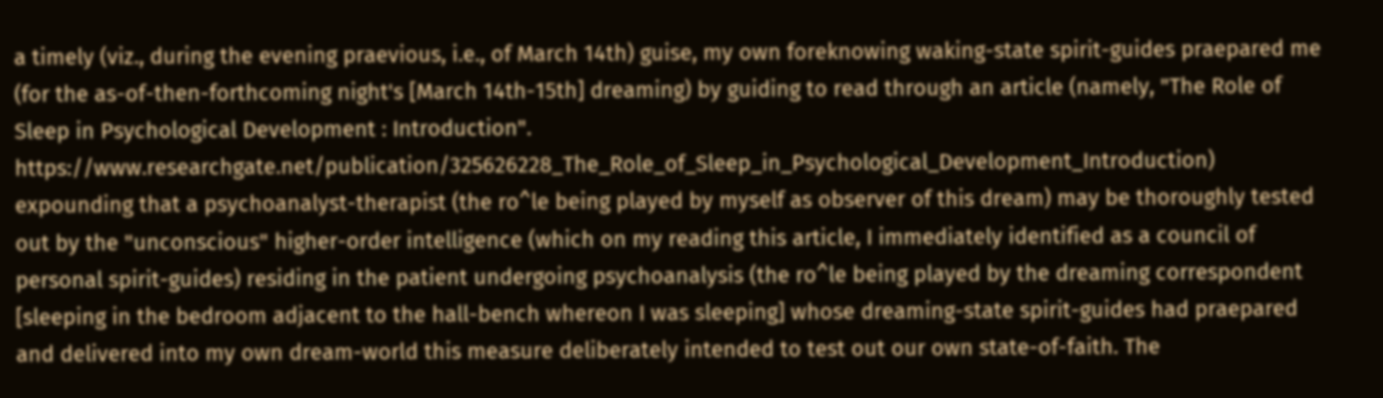a timely (viz., during the evening praevious, i.e., of March 14th) guise, my own foreknowing waking-state spirit-guides praepared me (for the as-of-then-forthcoming night's [March 14th-15th] dreaming) by guiding to read through an article (namely, "The Role of Sleep in Psychological Development : Introduction". https://www.researchgate.net/publication/325626228_The_Role_of_Sleep_in_Psychological_Development_Introduction) expounding that a psychoanalyst-therapist (the ro^le being played by myself as observer of this dream) may be thoroughly tested out by the "unconscious" higher-order intelligence (which on my reading this article, I immediately identified as a council of personal spirit-guides) residing in the patient undergoing psychoanalysis (the ro^le being played by the dreaming correspondent [sleeping in the bedroom adjacent to the hall-bench whereon I was sleeping] whose dreaming-state spirit-guides had praepared and delivered into my own dream-world this measure deliberately intended to test out our own state-of-faith. The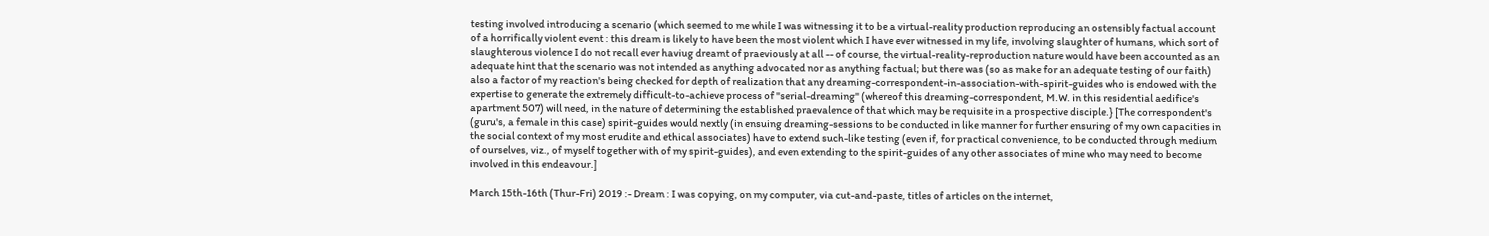testing involved introducing a scenario (which seemed to me while I was witnessing it to be a virtual-reality production reproducing an ostensibly factual account of a horrifically violent event : this dream is likely to have been the most violent which I have ever witnessed in my life, involving slaughter of humans, which sort of slaughterous violence I do not recall ever haviug dreamt of praeviously at all -- of course, the virtual-reality-reproduction nature would have been accounted as an adequate hint that the scenario was not intended as anything advocated nor as anything factual; but there was (so as make for an adequate testing of our faith) also a factor of my reaction's being checked for depth of realization that any dreaming-correspondent-in-association-with-spirit-guides who is endowed with the expertise to generate the extremely difficult-to-achieve process of "serial-dreaming" (whereof this dreaming-correspondent, M.W. in this residential aedifice's apartment 507) will need, in the nature of determining the established praevalence of that which may be requisite in a prospective disciple.} [The correspondent's (guru's, a female in this case) spirit-guides would nextly (in ensuing dreaming-sessions to be conducted in like manner for further ensuring of my own capacities in the social context of my most erudite and ethical associates) have to extend such-like testing (even if, for practical convenience, to be conducted through medium of ourselves, viz., of myself together with of my spirit-guides), and even extending to the spirit-guides of any other associates of mine who may need to become involved in this endeavour.]

March 15th-16th (Thur-Fri) 2019 :- Dream : I was copying, on my computer, via cut-and-paste, titles of articles on the internet,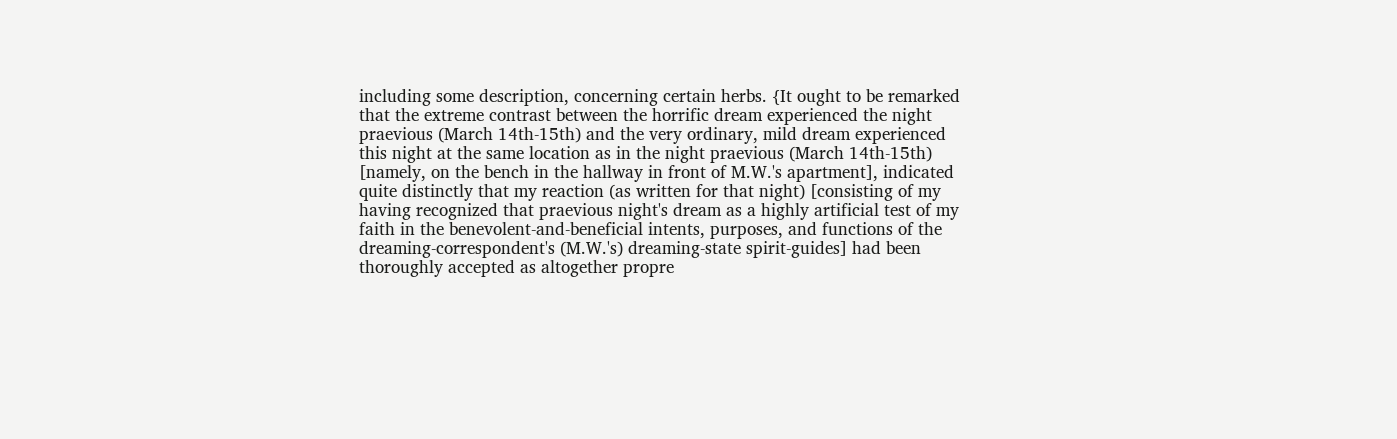including some description, concerning certain herbs. {It ought to be remarked that the extreme contrast between the horrific dream experienced the night praevious (March 14th-15th) and the very ordinary, mild dream experienced this night at the same location as in the night praevious (March 14th-15th) [namely, on the bench in the hallway in front of M.W.'s apartment], indicated quite distinctly that my reaction (as written for that night) [consisting of my having recognized that praevious night's dream as a highly artificial test of my faith in the benevolent-and-beneficial intents, purposes, and functions of the dreaming-correspondent's (M.W.'s) dreaming-state spirit-guides] had been thoroughly accepted as altogether propre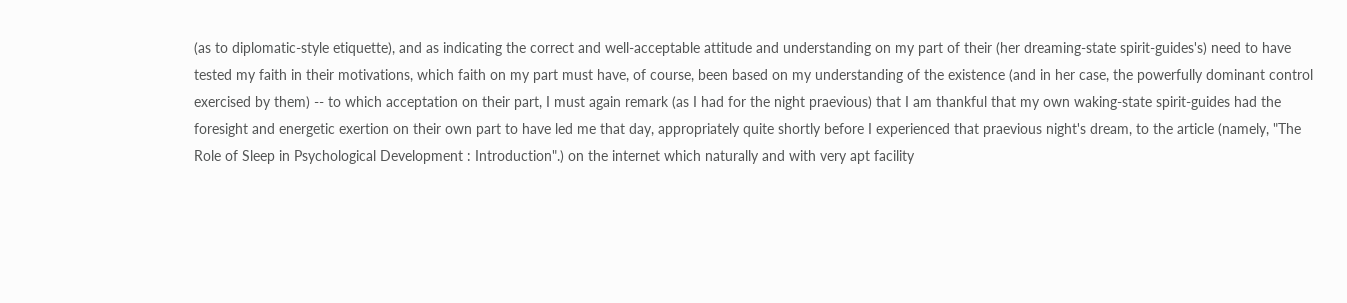(as to diplomatic-style etiquette), and as indicating the correct and well-acceptable attitude and understanding on my part of their (her dreaming-state spirit-guides's) need to have tested my faith in their motivations, which faith on my part must have, of course, been based on my understanding of the existence (and in her case, the powerfully dominant control exercised by them) -- to which acceptation on their part, I must again remark (as I had for the night praevious) that I am thankful that my own waking-state spirit-guides had the foresight and energetic exertion on their own part to have led me that day, appropriately quite shortly before I experienced that praevious night's dream, to the article (namely, "The Role of Sleep in Psychological Development : Introduction".) on the internet which naturally and with very apt facility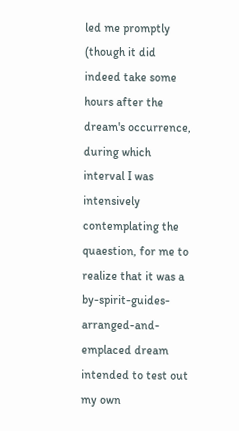led me promptly (though it did indeed take some hours after the dream's occurrence, during which interval I was intensively contemplating the quaestion, for me to realize that it was a by-spirit-guides-arranged-and-emplaced dream intended to test out my own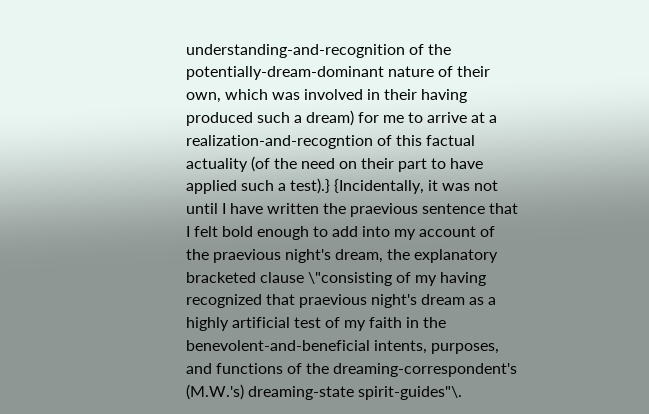understanding-and-recognition of the potentially-dream-dominant nature of their own, which was involved in their having produced such a dream) for me to arrive at a realization-and-recogntion of this factual actuality (of the need on their part to have applied such a test).} {Incidentally, it was not until I have written the praevious sentence that I felt bold enough to add into my account of the praevious night's dream, the explanatory bracketed clause \"consisting of my having recognized that praevious night's dream as a highly artificial test of my faith in the benevolent-and-beneficial intents, purposes, and functions of the dreaming-correspondent's (M.W.'s) dreaming-state spirit-guides"\.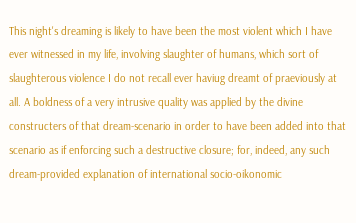This night's dreaming is likely to have been the most violent which I have ever witnessed in my life, involving slaughter of humans, which sort of slaughterous violence I do not recall ever haviug dreamt of praeviously at all. A boldness of a very intrusive quality was applied by the divine constructers of that dream-scenario in order to have been added into that scenario as if enforcing such a destructive closure; for, indeed, any such dream-provided explanation of international socio-oikonomic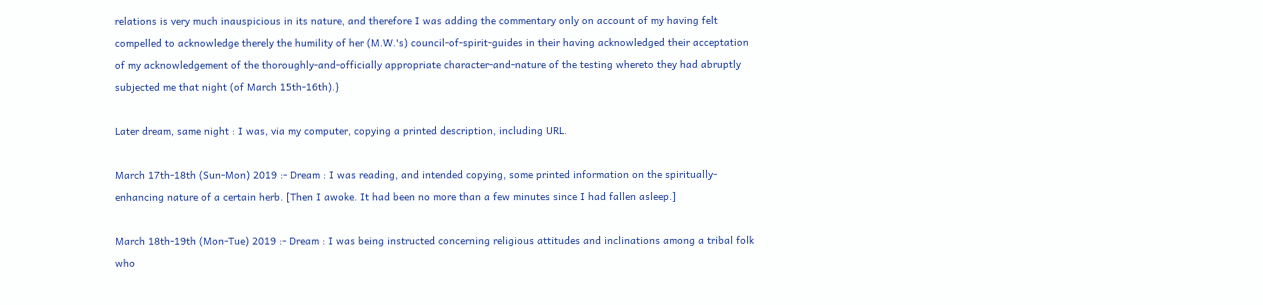relations is very much inauspicious in its nature, and therefore I was adding the commentary only on account of my having felt compelled to acknowledge therely the humility of her (M.W.'s) council-of-spirit-guides in their having acknowledged their acceptation of my acknowledgement of the thoroughly-and-officially appropriate character-and-nature of the testing whereto they had abruptly subjected me that night (of March 15th-16th).}

Later dream, same night : I was, via my computer, copying a printed description, including URL.

March 17th-18th (Sun-Mon) 2019 :- Dream : I was reading, and intended copying, some printed information on the spiritually-enhancing nature of a certain herb. [Then I awoke. It had been no more than a few minutes since I had fallen asleep.]

March 18th-19th (Mon-Tue) 2019 :- Dream : I was being instructed concerning religious attitudes and inclinations among a tribal folk who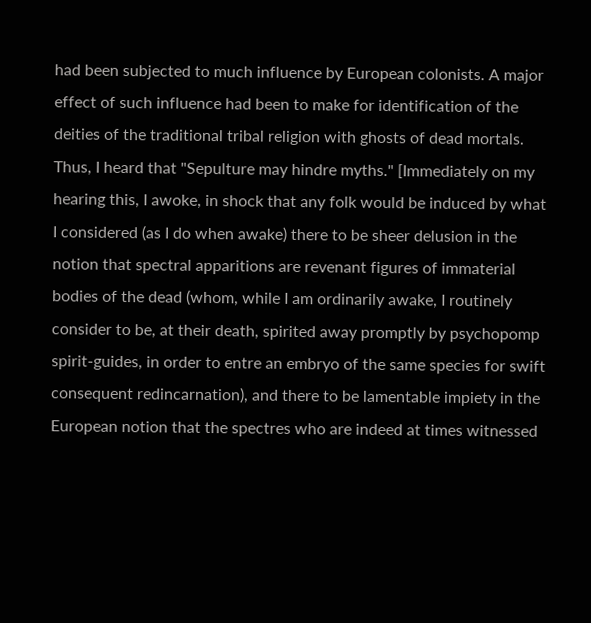had been subjected to much influence by European colonists. A major effect of such influence had been to make for identification of the deities of the traditional tribal religion with ghosts of dead mortals. Thus, I heard that "Sepulture may hindre myths." [Immediately on my hearing this, I awoke, in shock that any folk would be induced by what I considered (as I do when awake) there to be sheer delusion in the notion that spectral apparitions are revenant figures of immaterial bodies of the dead (whom, while I am ordinarily awake, I routinely consider to be, at their death, spirited away promptly by psychopomp spirit-guides, in order to entre an embryo of the same species for swift consequent redincarnation), and there to be lamentable impiety in the European notion that the spectres who are indeed at times witnessed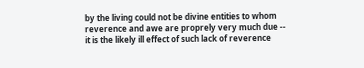by the living could not be divine entities to whom reverence and awe are proprely very much due -- it is the likely ill effect of such lack of reverence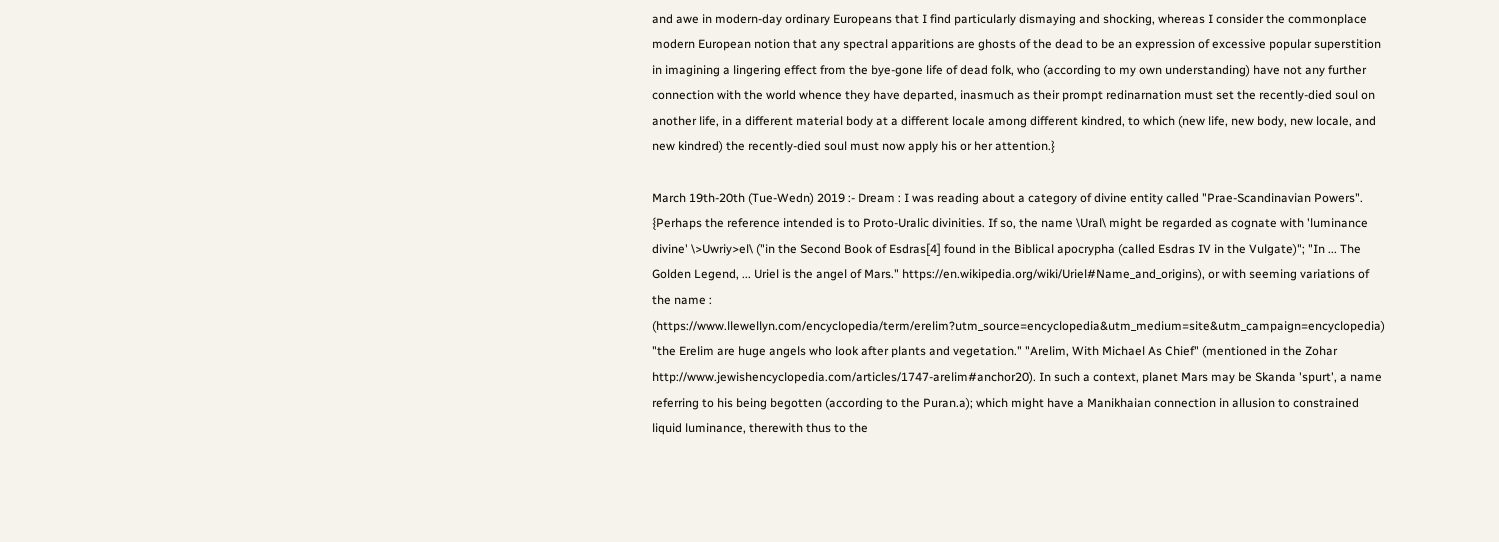and awe in modern-day ordinary Europeans that I find particularly dismaying and shocking, whereas I consider the commonplace modern European notion that any spectral apparitions are ghosts of the dead to be an expression of excessive popular superstition in imagining a lingering effect from the bye-gone life of dead folk, who (according to my own understanding) have not any further connection with the world whence they have departed, inasmuch as their prompt redinarnation must set the recently-died soul on another life, in a different material body at a different locale among different kindred, to which (new life, new body, new locale, and new kindred) the recently-died soul must now apply his or her attention.}

March 19th-20th (Tue-Wedn) 2019 :- Dream : I was reading about a category of divine entity called "Prae-Scandinavian Powers". {Perhaps the reference intended is to Proto-Uralic divinities. If so, the name \Ural\ might be regarded as cognate with 'luminance divine' \>Uwriy>el\ ("in the Second Book of Esdras[4] found in the Biblical apocrypha (called Esdras IV in the Vulgate)"; "In ... The Golden Legend, ... Uriel is the angel of Mars." https://en.wikipedia.org/wiki/Uriel#Name_and_origins), or with seeming variations of the name : (https://www.llewellyn.com/encyclopedia/term/erelim?utm_source=encyclopedia&utm_medium=site&utm_campaign=encyclopedia) "the Erelim are huge angels who look after plants and vegetation." "Arelim, With Michael As Chief" (mentioned in the Zohar http://www.jewishencyclopedia.com/articles/1747-arelim#anchor20). In such a context, planet Mars may be Skanda 'spurt', a name referring to his being begotten (according to the Puran.a); which might have a Manikhaian connection in allusion to constrained liquid luminance, therewith thus to the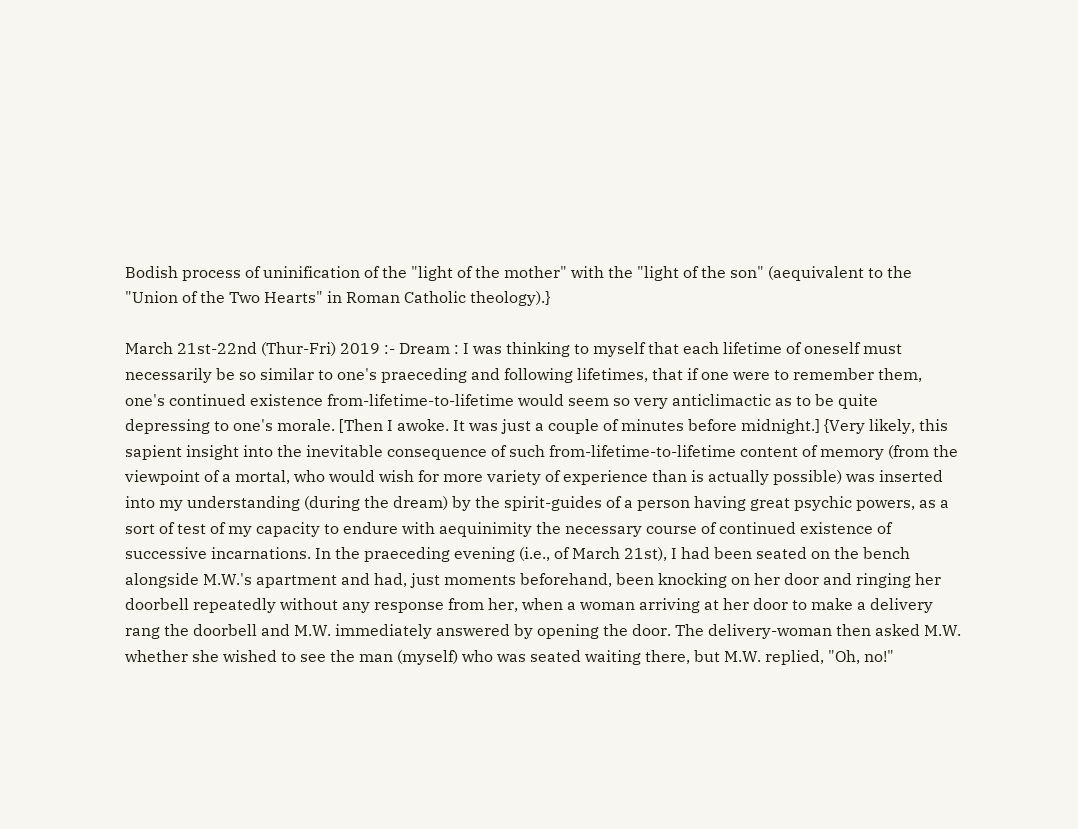Bodish process of uninification of the "light of the mother" with the "light of the son" (aequivalent to the "Union of the Two Hearts" in Roman Catholic theology).}

March 21st-22nd (Thur-Fri) 2019 :- Dream : I was thinking to myself that each lifetime of oneself must necessarily be so similar to one's praeceding and following lifetimes, that if one were to remember them, one's continued existence from-lifetime-to-lifetime would seem so very anticlimactic as to be quite depressing to one's morale. [Then I awoke. It was just a couple of minutes before midnight.] {Very likely, this sapient insight into the inevitable consequence of such from-lifetime-to-lifetime content of memory (from the viewpoint of a mortal, who would wish for more variety of experience than is actually possible) was inserted into my understanding (during the dream) by the spirit-guides of a person having great psychic powers, as a sort of test of my capacity to endure with aequinimity the necessary course of continued existence of successive incarnations. In the praeceding evening (i.e., of March 21st), I had been seated on the bench alongside M.W.'s apartment and had, just moments beforehand, been knocking on her door and ringing her doorbell repeatedly without any response from her, when a woman arriving at her door to make a delivery rang the doorbell and M.W. immediately answered by opening the door. The delivery-woman then asked M.W. whether she wished to see the man (myself) who was seated waiting there, but M.W. replied, "Oh, no!"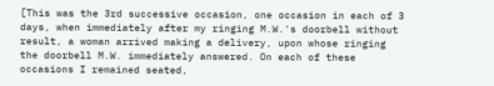[This was the 3rd successive occasion, one occasion in each of 3 days, when immediately after my ringing M.W.'s doorbell without result, a woman arrived making a delivery, upon whose ringing the doorbell M.W. immediately answered. On each of these occasions I remained seated,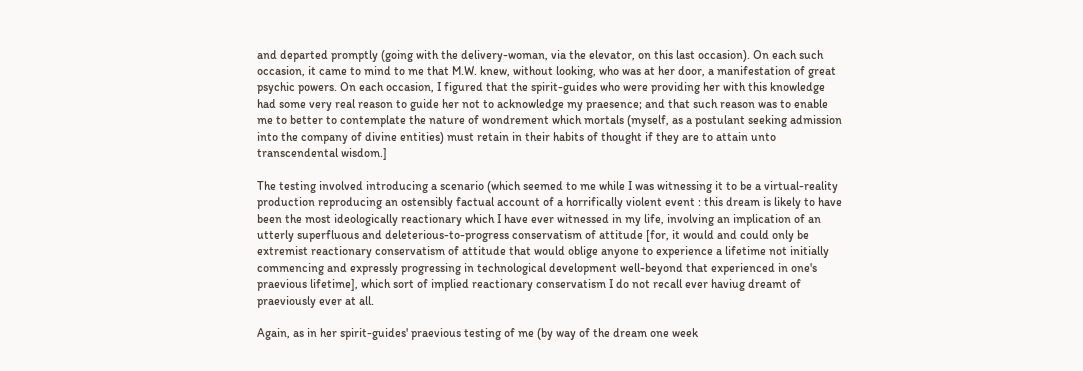and departed promptly (going with the delivery-woman, via the elevator, on this last occasion). On each such occasion, it came to mind to me that M.W. knew, without looking, who was at her door, a manifestation of great psychic powers. On each occasion, I figured that the spirit-guides who were providing her with this knowledge had some very real reason to guide her not to acknowledge my praesence; and that such reason was to enable me to better to contemplate the nature of wondrement which mortals (myself, as a postulant seeking admission into the company of divine entities) must retain in their habits of thought if they are to attain unto transcendental wisdom.]

The testing involved introducing a scenario (which seemed to me while I was witnessing it to be a virtual-reality production reproducing an ostensibly factual account of a horrifically violent event : this dream is likely to have been the most ideologically reactionary which I have ever witnessed in my life, involving an implication of an utterly superfluous and deleterious-to-progress conservatism of attitude [for, it would and could only be extremist reactionary conservatism of attitude that would oblige anyone to experience a lifetime not initially commencing and expressly progressing in technological development well-beyond that experienced in one's praevious lifetime], which sort of implied reactionary conservatism I do not recall ever haviug dreamt of praeviously ever at all.

Again, as in her spirit-guides' praevious testing of me (by way of the dream one week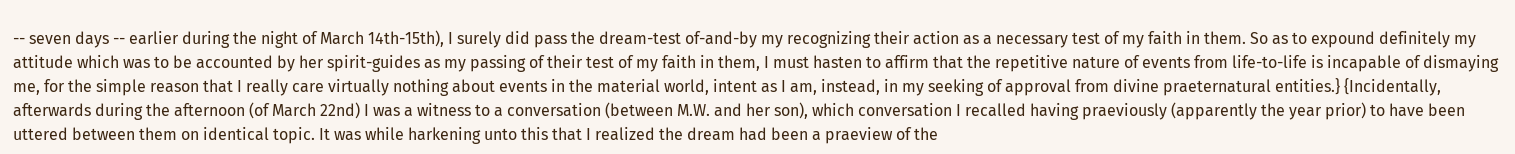-- seven days -- earlier during the night of March 14th-15th), I surely did pass the dream-test of-and-by my recognizing their action as a necessary test of my faith in them. So as to expound definitely my attitude which was to be accounted by her spirit-guides as my passing of their test of my faith in them, I must hasten to affirm that the repetitive nature of events from life-to-life is incapable of dismaying me, for the simple reason that I really care virtually nothing about events in the material world, intent as I am, instead, in my seeking of approval from divine praeternatural entities.} {Incidentally, afterwards during the afternoon (of March 22nd) I was a witness to a conversation (between M.W. and her son), which conversation I recalled having praeviously (apparently the year prior) to have been uttered between them on identical topic. It was while harkening unto this that I realized the dream had been a praeview of the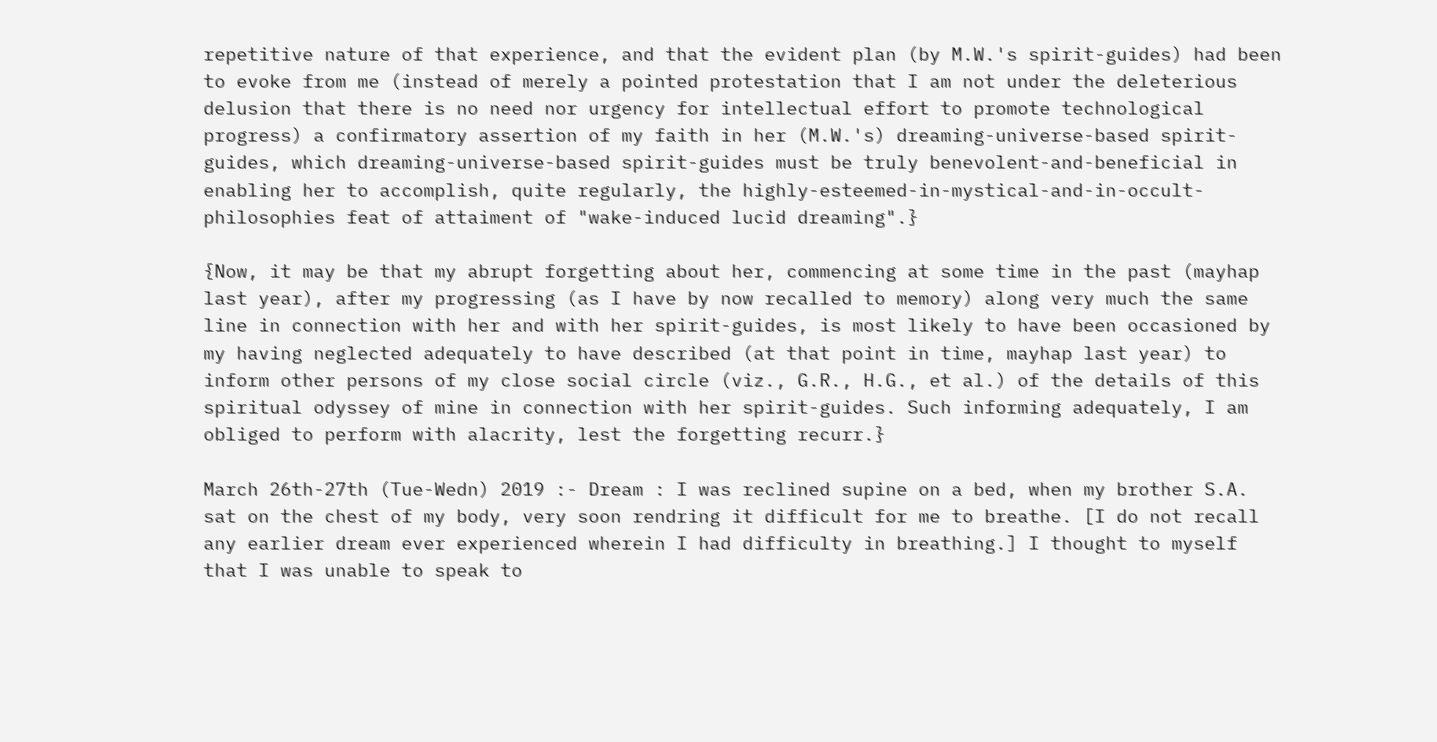repetitive nature of that experience, and that the evident plan (by M.W.'s spirit-guides) had been to evoke from me (instead of merely a pointed protestation that I am not under the deleterious delusion that there is no need nor urgency for intellectual effort to promote technological progress) a confirmatory assertion of my faith in her (M.W.'s) dreaming-universe-based spirit-guides, which dreaming-universe-based spirit-guides must be truly benevolent-and-beneficial in enabling her to accomplish, quite regularly, the highly-esteemed-in-mystical-and-in-occult-philosophies feat of attaiment of "wake-induced lucid dreaming".}

{Now, it may be that my abrupt forgetting about her, commencing at some time in the past (mayhap last year), after my progressing (as I have by now recalled to memory) along very much the same line in connection with her and with her spirit-guides, is most likely to have been occasioned by my having neglected adequately to have described (at that point in time, mayhap last year) to inform other persons of my close social circle (viz., G.R., H.G., et al.) of the details of this spiritual odyssey of mine in connection with her spirit-guides. Such informing adequately, I am obliged to perform with alacrity, lest the forgetting recurr.}

March 26th-27th (Tue-Wedn) 2019 :- Dream : I was reclined supine on a bed, when my brother S.A. sat on the chest of my body, very soon rendring it difficult for me to breathe. [I do not recall any earlier dream ever experienced wherein I had difficulty in breathing.] I thought to myself that I was unable to speak to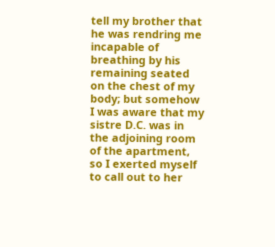tell my brother that he was rendring me incapable of breathing by his remaining seated on the chest of my body; but somehow I was aware that my sistre D.C. was in the adjoining room of the apartment, so I exerted myself to call out to her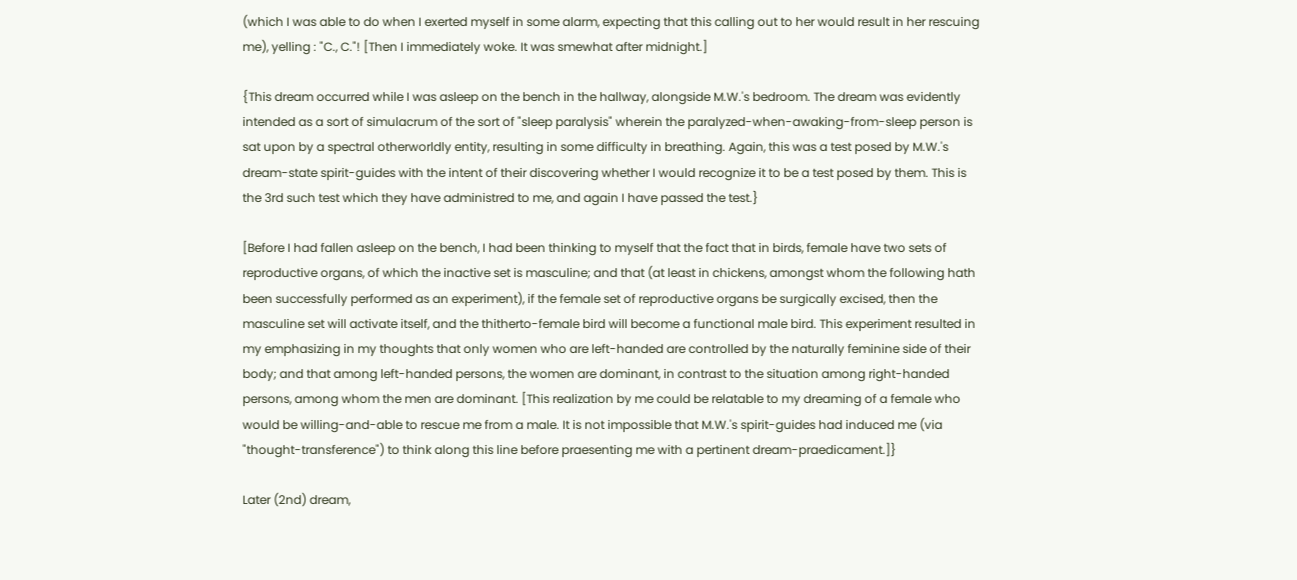(which I was able to do when I exerted myself in some alarm, expecting that this calling out to her would result in her rescuing me), yelling : "C., C."! [Then I immediately woke. It was smewhat after midnight.]

{This dream occurred while I was asleep on the bench in the hallway, alongside M.W.'s bedroom. The dream was evidently intended as a sort of simulacrum of the sort of "sleep paralysis" wherein the paralyzed-when-awaking-from-sleep person is sat upon by a spectral otherworldly entity, resulting in some difficulty in breathing. Again, this was a test posed by M.W.'s dream-state spirit-guides with the intent of their discovering whether I would recognize it to be a test posed by them. This is the 3rd such test which they have administred to me, and again I have passed the test.}

[Before I had fallen asleep on the bench, I had been thinking to myself that the fact that in birds, female have two sets of reproductive organs, of which the inactive set is masculine; and that (at least in chickens, amongst whom the following hath been successfully performed as an experiment), if the female set of reproductive organs be surgically excised, then the masculine set will activate itself, and the thitherto-female bird will become a functional male bird. This experiment resulted in my emphasizing in my thoughts that only women who are left-handed are controlled by the naturally feminine side of their body; and that among left-handed persons, the women are dominant, in contrast to the situation among right-handed persons, among whom the men are dominant. [This realization by me could be relatable to my dreaming of a female who would be willing-and-able to rescue me from a male. It is not impossible that M.W.'s spirit-guides had induced me (via "thought-transference") to think along this line before praesenting me with a pertinent dream-praedicament.]}

Later (2nd) dream,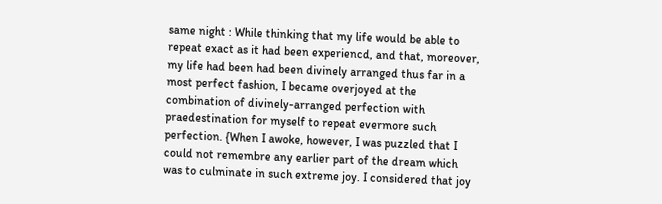same night : While thinking that my life would be able to repeat exact as it had been experiencd, and that, moreover, my life had been had been divinely arranged thus far in a most perfect fashion, I became overjoyed at the combination of divinely-arranged perfection with praedestination for myself to repeat evermore such perfection. {When I awoke, however, I was puzzled that I could not remembre any earlier part of the dream which was to culminate in such extreme joy. I considered that joy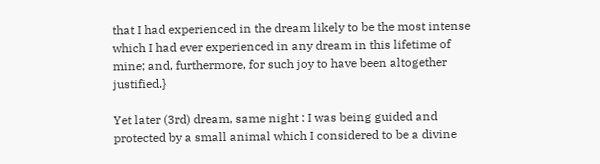that I had experienced in the dream likely to be the most intense which I had ever experienced in any dream in this lifetime of mine; and, furthermore, for such joy to have been altogether justified.}

Yet later (3rd) dream, same night : I was being guided and protected by a small animal which I considered to be a divine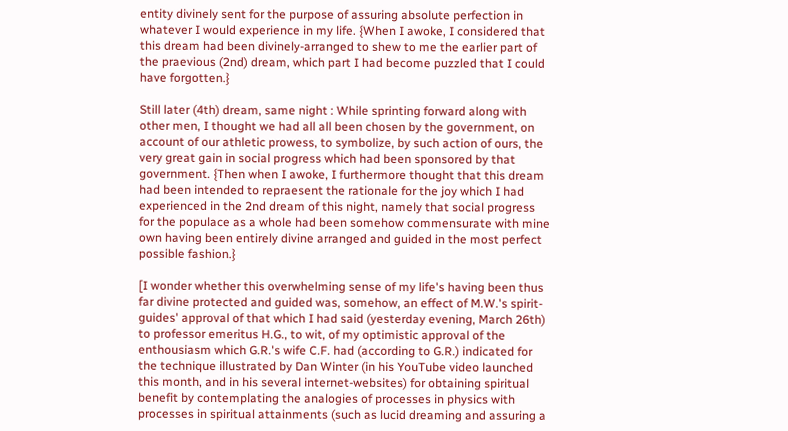entity divinely sent for the purpose of assuring absolute perfection in whatever I would experience in my life. {When I awoke, I considered that this dream had been divinely-arranged to shew to me the earlier part of the praevious (2nd) dream, which part I had become puzzled that I could have forgotten.}

Still later (4th) dream, same night : While sprinting forward along with other men, I thought we had all all been chosen by the government, on account of our athletic prowess, to symbolize, by such action of ours, the very great gain in social progress which had been sponsored by that government. {Then when I awoke, I furthermore thought that this dream had been intended to repraesent the rationale for the joy which I had experienced in the 2nd dream of this night, namely that social progress for the populace as a whole had been somehow commensurate with mine own having been entirely divine arranged and guided in the most perfect possible fashion.}

[I wonder whether this overwhelming sense of my life's having been thus far divine protected and guided was, somehow, an effect of M.W.'s spirit-guides' approval of that which I had said (yesterday evening, March 26th) to professor emeritus H.G., to wit, of my optimistic approval of the enthousiasm which G.R.'s wife C.F. had (according to G.R.) indicated for the technique illustrated by Dan Winter (in his YouTube video launched this month, and in his several internet-websites) for obtaining spiritual benefit by contemplating the analogies of processes in physics with processes in spiritual attainments (such as lucid dreaming and assuring a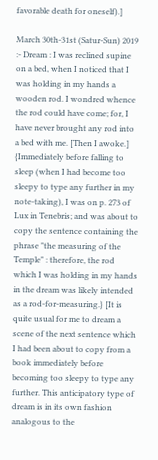favorable death for oneself).]

March 30th-31st (Satur-Sun) 2019 :- Dream : I was reclined supine on a bed, when I noticed that I was holding in my hands a wooden rod. I wondred whence the rod could have come; for, I have never brought any rod into a bed with me. [Then I awoke.] {Immediately before falling to sleep (when I had become too sleepy to type any further in my note-taking), I was on p. 273 of Lux in Tenebris; and was about to copy the sentence containing the phrase "the measuring of the Temple" : therefore, the rod which I was holding in my hands in the dream was likely intended as a rod-for-measuring.} [It is quite usual for me to dream a scene of the next sentence which I had been about to copy from a book immediately before becoming too sleepy to type any further. This anticipatory type of dream is in its own fashion analogous to the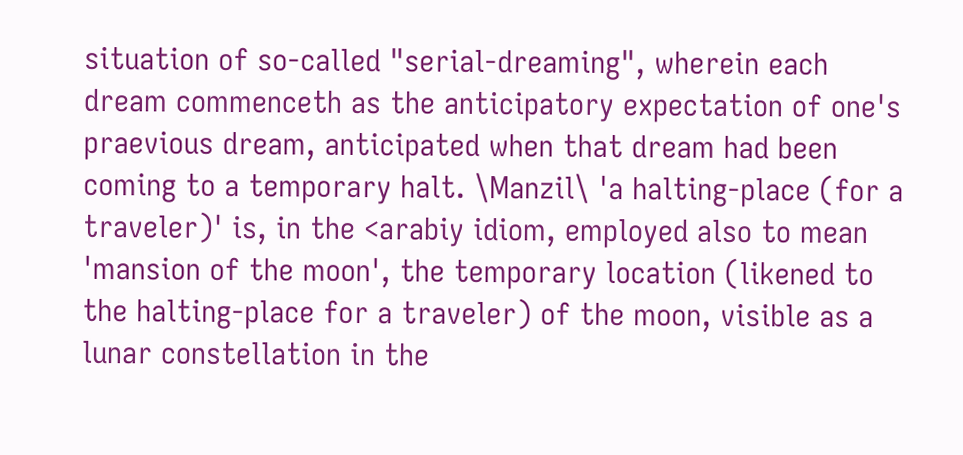situation of so-called "serial-dreaming", wherein each dream commenceth as the anticipatory expectation of one's praevious dream, anticipated when that dream had been coming to a temporary halt. \Manzil\ 'a halting-place (for a traveler)' is, in the <arabiy idiom, employed also to mean 'mansion of the moon', the temporary location (likened to the halting-place for a traveler) of the moon, visible as a lunar constellation in the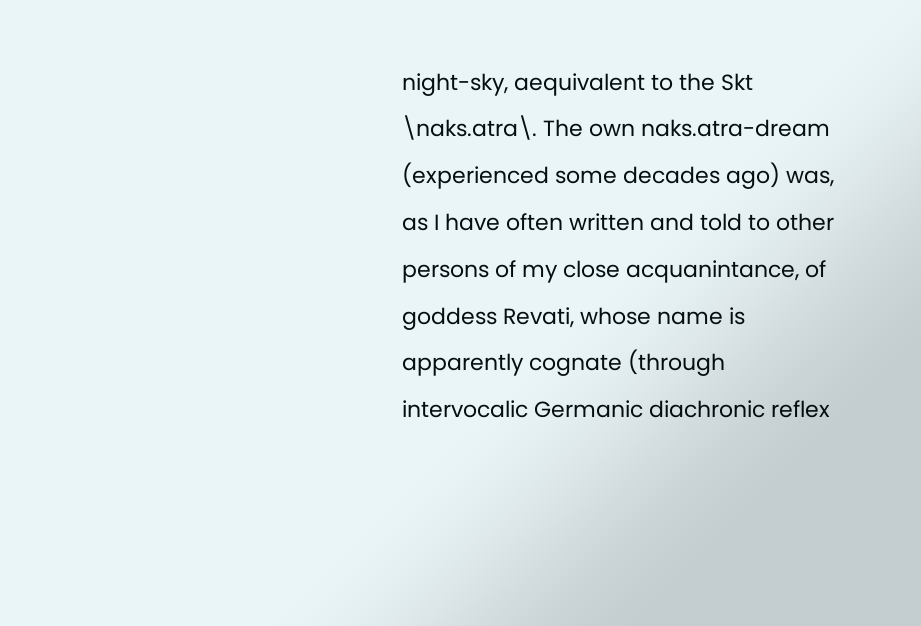night-sky, aequivalent to the Skt \naks.atra\. The own naks.atra-dream (experienced some decades ago) was, as I have often written and told to other persons of my close acquanintance, of goddess Revati, whose name is apparently cognate (through intervocalic Germanic diachronic reflex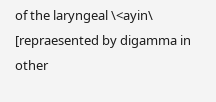of the laryngeal \<ayin\ [repraesented by digamma in other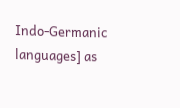Indo-Germanic languages] as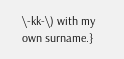\-kk-\) with my own surname.}